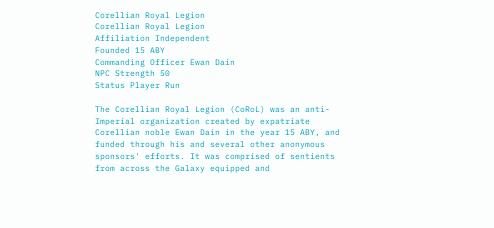Corellian Royal Legion
Corellian Royal Legion
Affiliation Independent
Founded 15 ABY
Commanding Officer Ewan Dain
NPC Strength 50
Status Player Run

The Corellian Royal Legion (CoRoL) was an anti-Imperial organization created by expatriate Corellian noble Ewan Dain in the year 15 ABY, and funded through his and several other anonymous sponsors' efforts. It was comprised of sentients from across the Galaxy equipped and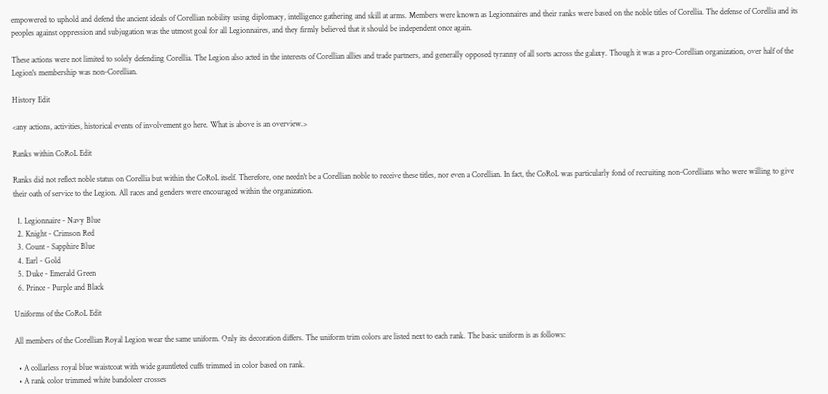empowered to uphold and defend the ancient ideals of Corellian nobility using diplomacy, intelligence gathering and skill at arms. Members were known as Legionnaires and their ranks were based on the noble titles of Corellia. The defense of Corellia and its peoples against oppression and subjugation was the utmost goal for all Legionnaires, and they firmly believed that it should be independent once again.

These actions were not limited to solely defending Corellia. The Legion also acted in the interests of Corellian allies and trade partners, and generally opposed tyranny of all sorts across the galaxy. Though it was a pro-Corellian organization, over half of the Legion's membership was non-Corellian.

History Edit

<any actions, activities, historical events of involvement go here. What is above is an overview.>

Ranks within CoRoL Edit

Ranks did not reflect noble status on Corellia but within the CoRoL itself. Therefore, one needn't be a Corellian noble to receive these titles, nor even a Corellian. In fact, the CoRoL was particularly fond of recruiting non-Corellians who were willing to give their oath of service to the Legion. All races and genders were encouraged within the organization.

  1. Legionnaire - Navy Blue
  2. Knight - Crimson Red
  3. Count - Sapphire Blue
  4. Earl - Gold
  5. Duke - Emerald Green
  6. Prince - Purple and Black

Uniforms of the CoRoL Edit

All members of the Corellian Royal Legion wear the same uniform. Only its decoration differs. The uniform trim colors are listed next to each rank. The basic uniform is as follows:

  • A collarless royal blue waistcoat with wide gauntleted cuffs trimmed in color based on rank.
  • A rank color trimmed white bandoleer crosses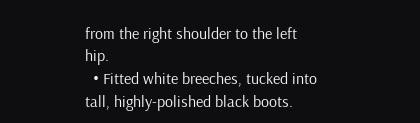from the right shoulder to the left hip.
  • Fitted white breeches, tucked into tall, highly-polished black boots.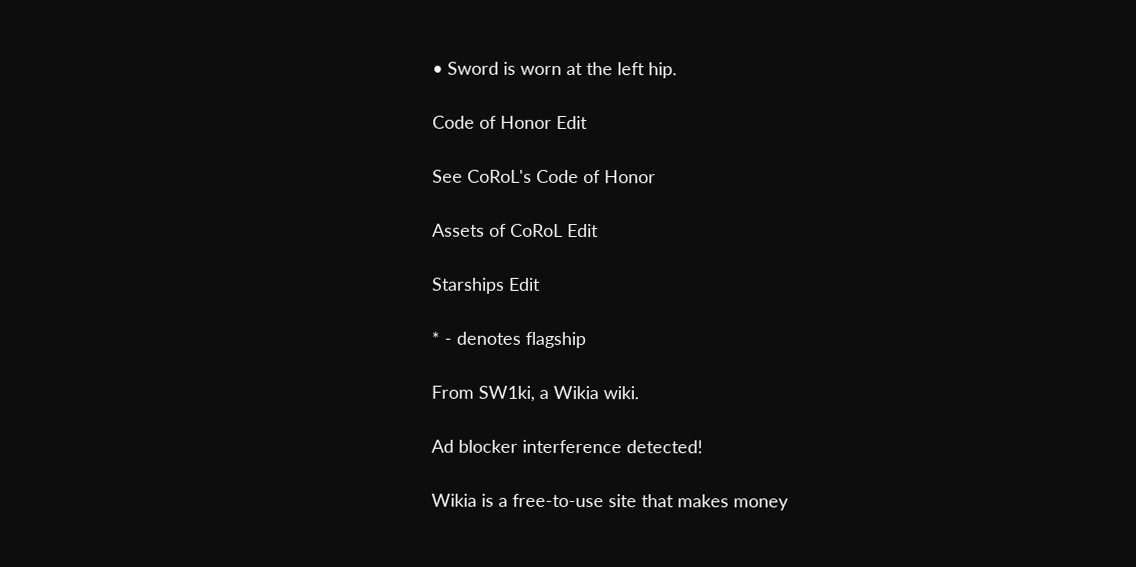• Sword is worn at the left hip.

Code of Honor Edit

See CoRoL's Code of Honor

Assets of CoRoL Edit

Starships Edit

* - denotes flagship

From SW1ki, a Wikia wiki.

Ad blocker interference detected!

Wikia is a free-to-use site that makes money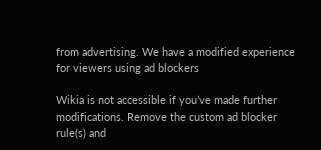from advertising. We have a modified experience for viewers using ad blockers

Wikia is not accessible if you’ve made further modifications. Remove the custom ad blocker rule(s) and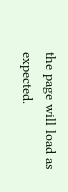the page will load as expected.